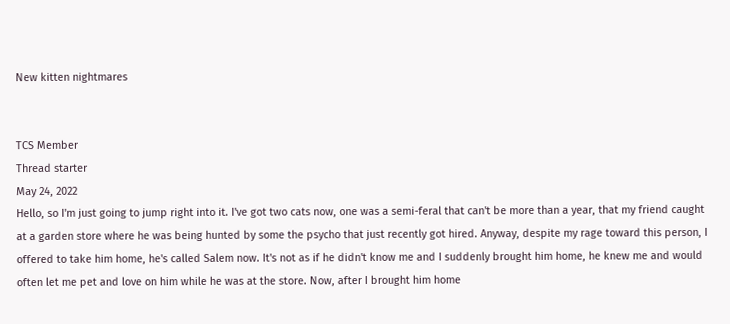New kitten nightmares


TCS Member
Thread starter
May 24, 2022
Hello, so I'm just going to jump right into it. I've got two cats now, one was a semi-feral that can't be more than a year, that my friend caught at a garden store where he was being hunted by some the psycho that just recently got hired. Anyway, despite my rage toward this person, I offered to take him home, he's called Salem now. It's not as if he didn't know me and I suddenly brought him home, he knew me and would often let me pet and love on him while he was at the store. Now, after I brought him home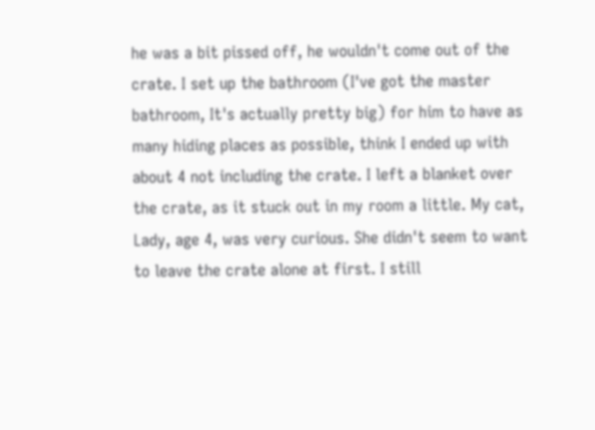he was a bit pissed off, he wouldn't come out of the crate. I set up the bathroom (I've got the master bathroom, It's actually pretty big) for him to have as many hiding places as possible, think I ended up with about 4 not including the crate. I left a blanket over the crate, as it stuck out in my room a little. My cat, Lady, age 4, was very curious. She didn't seem to want to leave the crate alone at first. I still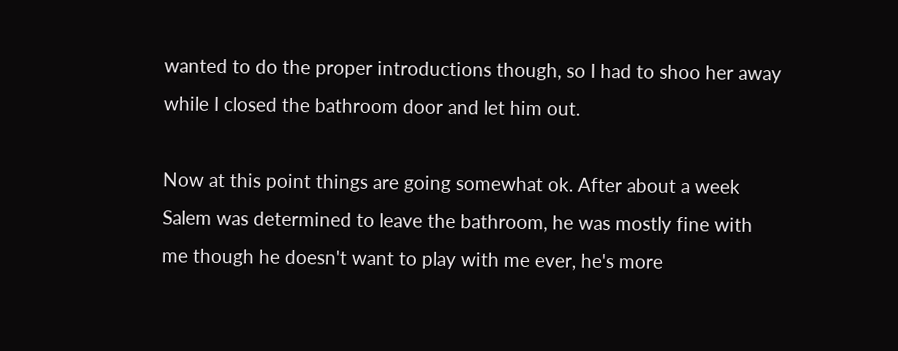wanted to do the proper introductions though, so I had to shoo her away while I closed the bathroom door and let him out.

Now at this point things are going somewhat ok. After about a week Salem was determined to leave the bathroom, he was mostly fine with me though he doesn't want to play with me ever, he's more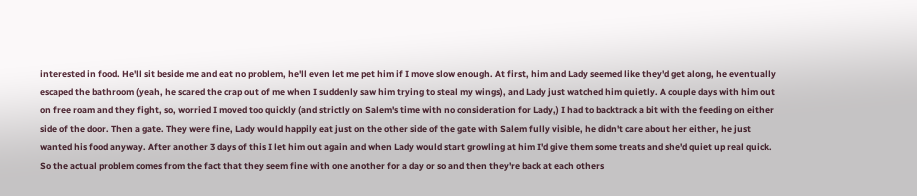interested in food. He'll sit beside me and eat no problem, he'll even let me pet him if I move slow enough. At first, him and Lady seemed like they'd get along, he eventually escaped the bathroom (yeah, he scared the crap out of me when I suddenly saw him trying to steal my wings), and Lady just watched him quietly. A couple days with him out on free roam and they fight, so, worried I moved too quickly (and strictly on Salem's time with no consideration for Lady,) I had to backtrack a bit with the feeding on either side of the door. Then a gate. They were fine, Lady would happily eat just on the other side of the gate with Salem fully visible, he didn't care about her either, he just wanted his food anyway. After another 3 days of this I let him out again and when Lady would start growling at him I'd give them some treats and she'd quiet up real quick. So the actual problem comes from the fact that they seem fine with one another for a day or so and then they're back at each others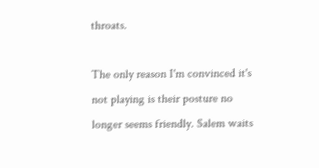throats.

The only reason I'm convinced it's not playing is their posture no longer seems friendly. Salem waits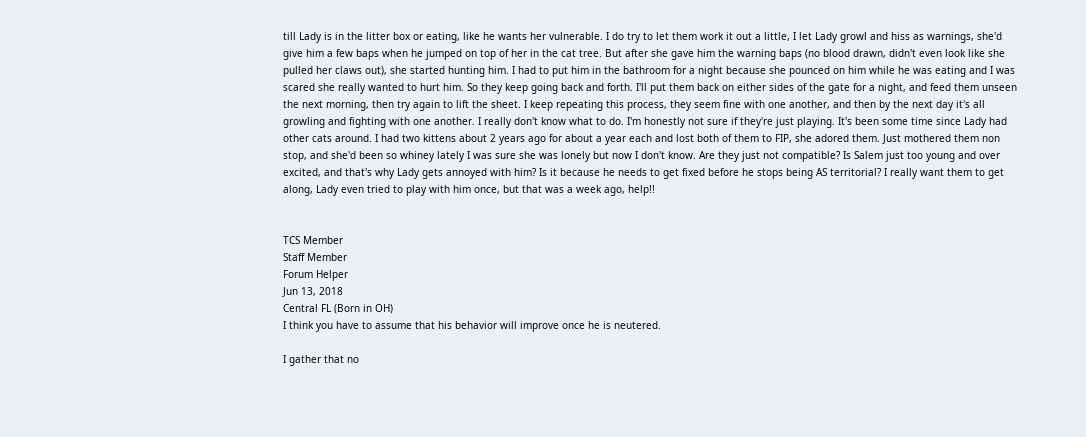till Lady is in the litter box or eating, like he wants her vulnerable. I do try to let them work it out a little, I let Lady growl and hiss as warnings, she'd give him a few baps when he jumped on top of her in the cat tree. But after she gave him the warning baps (no blood drawn, didn't even look like she pulled her claws out), she started hunting him. I had to put him in the bathroom for a night because she pounced on him while he was eating and I was scared she really wanted to hurt him. So they keep going back and forth. I'll put them back on either sides of the gate for a night, and feed them unseen the next morning, then try again to lift the sheet. I keep repeating this process, they seem fine with one another, and then by the next day it's all growling and fighting with one another. I really don't know what to do. I'm honestly not sure if they're just playing. It's been some time since Lady had other cats around. I had two kittens about 2 years ago for about a year each and lost both of them to FIP, she adored them. Just mothered them non stop, and she'd been so whiney lately I was sure she was lonely but now I don't know. Are they just not compatible? Is Salem just too young and over excited, and that's why Lady gets annoyed with him? Is it because he needs to get fixed before he stops being AS territorial? I really want them to get along, Lady even tried to play with him once, but that was a week ago, help!!


TCS Member
Staff Member
Forum Helper
Jun 13, 2018
Central FL (Born in OH)
I think you have to assume that his behavior will improve once he is neutered.

I gather that no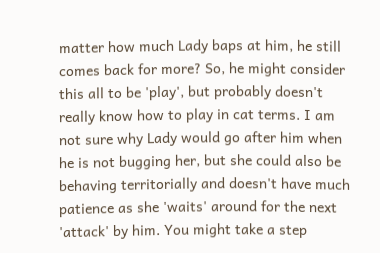matter how much Lady baps at him, he still comes back for more? So, he might consider this all to be 'play', but probably doesn't really know how to play in cat terms. I am not sure why Lady would go after him when he is not bugging her, but she could also be behaving territorially and doesn't have much patience as she 'waits' around for the next 'attack' by him. You might take a step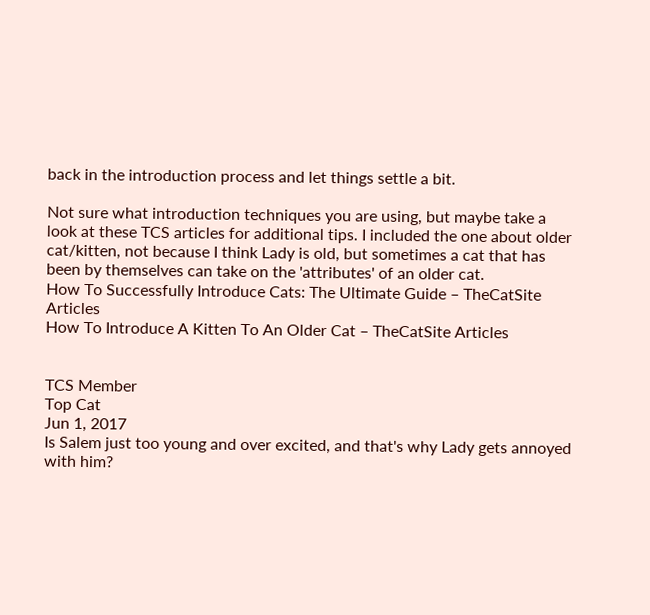back in the introduction process and let things settle a bit.

Not sure what introduction techniques you are using, but maybe take a look at these TCS articles for additional tips. I included the one about older cat/kitten, not because I think Lady is old, but sometimes a cat that has been by themselves can take on the 'attributes' of an older cat.
How To Successfully Introduce Cats: The Ultimate Guide – TheCatSite Articles
How To Introduce A Kitten To An Older Cat – TheCatSite Articles


TCS Member
Top Cat
Jun 1, 2017
Is Salem just too young and over excited, and that's why Lady gets annoyed with him?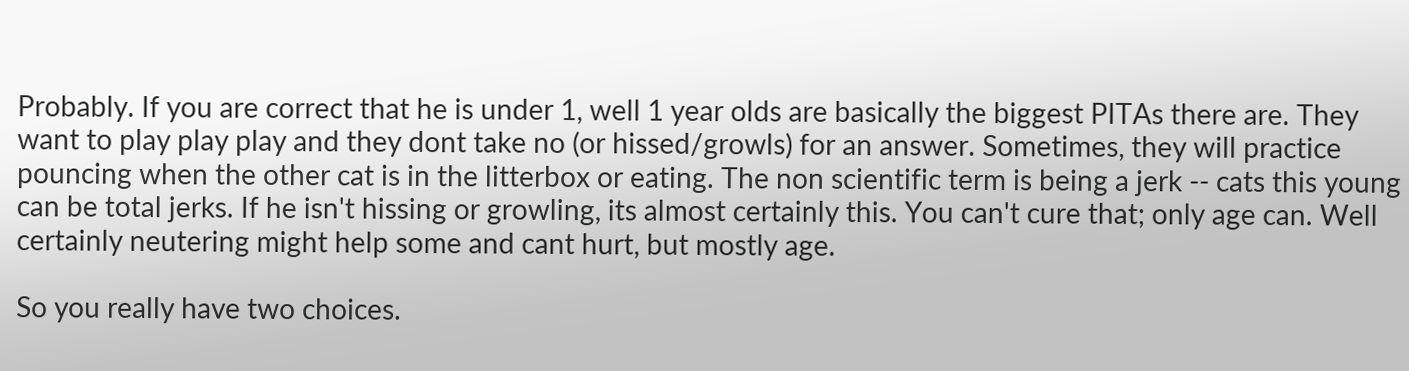Probably. If you are correct that he is under 1, well 1 year olds are basically the biggest PITAs there are. They want to play play play and they dont take no (or hissed/growls) for an answer. Sometimes, they will practice pouncing when the other cat is in the litterbox or eating. The non scientific term is being a jerk -- cats this young can be total jerks. If he isn't hissing or growling, its almost certainly this. You can't cure that; only age can. Well certainly neutering might help some and cant hurt, but mostly age.

So you really have two choices.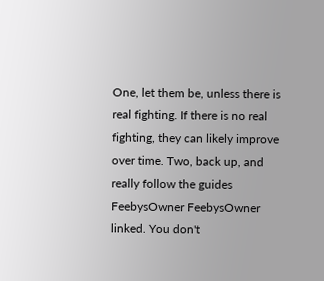One, let them be, unless there is real fighting. If there is no real fighting, they can likely improve over time. Two, back up, and really follow the guides FeebysOwner FeebysOwner linked. You don't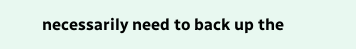necessarily need to back up the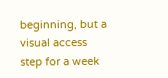beginning, but a visual access step for a week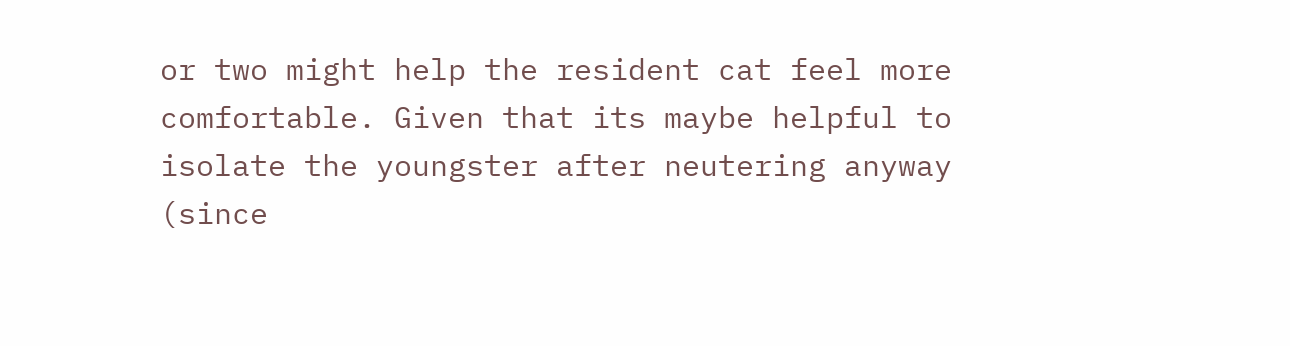or two might help the resident cat feel more comfortable. Given that its maybe helpful to isolate the youngster after neutering anyway (since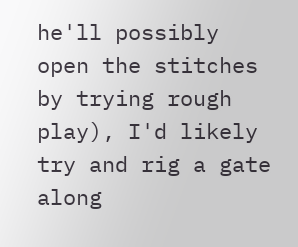he'll possibly open the stitches by trying rough play), I'd likely try and rig a gate along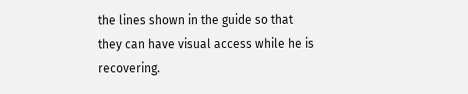the lines shown in the guide so that they can have visual access while he is recovering.